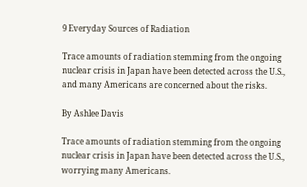9 Everyday Sources of Radiation

Trace amounts of radiation stemming from the ongoing nuclear crisis in Japan have been detected across the U.S., and many Americans are concerned about the risks.

By Ashlee Davis

Trace amounts of radiation stemming from the ongoing nuclear crisis in Japan have been detected across the U.S., worrying many Americans.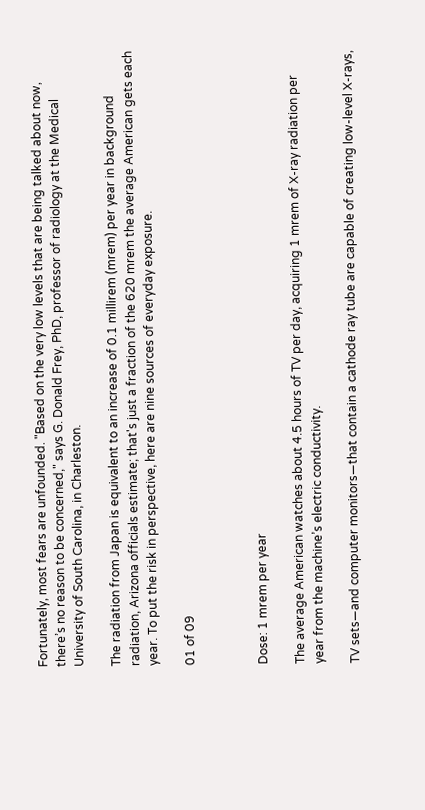Fortunately, most fears are unfounded. "Based on the very low levels that are being talked about now, there’s no reason to be concerned," says G. Donald Frey, PhD, professor of radiology at the Medical University of South Carolina, in Charleston.

The radiation from Japan is equivalent to an increase of 0.1 millirem (mrem) per year in background radiation, Arizona officials estimate; that's just a fraction of the 620 mrem the average American gets each year. To put the risk in perspective, here are nine sources of everyday exposure.

01 of 09



Dose: 1 mrem per year

The average American watches about 4.5 hours of TV per day, acquiring 1 mrem of X-ray radiation per year from the machine’s electric conductivity.

TV sets—and computer monitors—that contain a cathode ray tube are capable of creating low-level X-rays,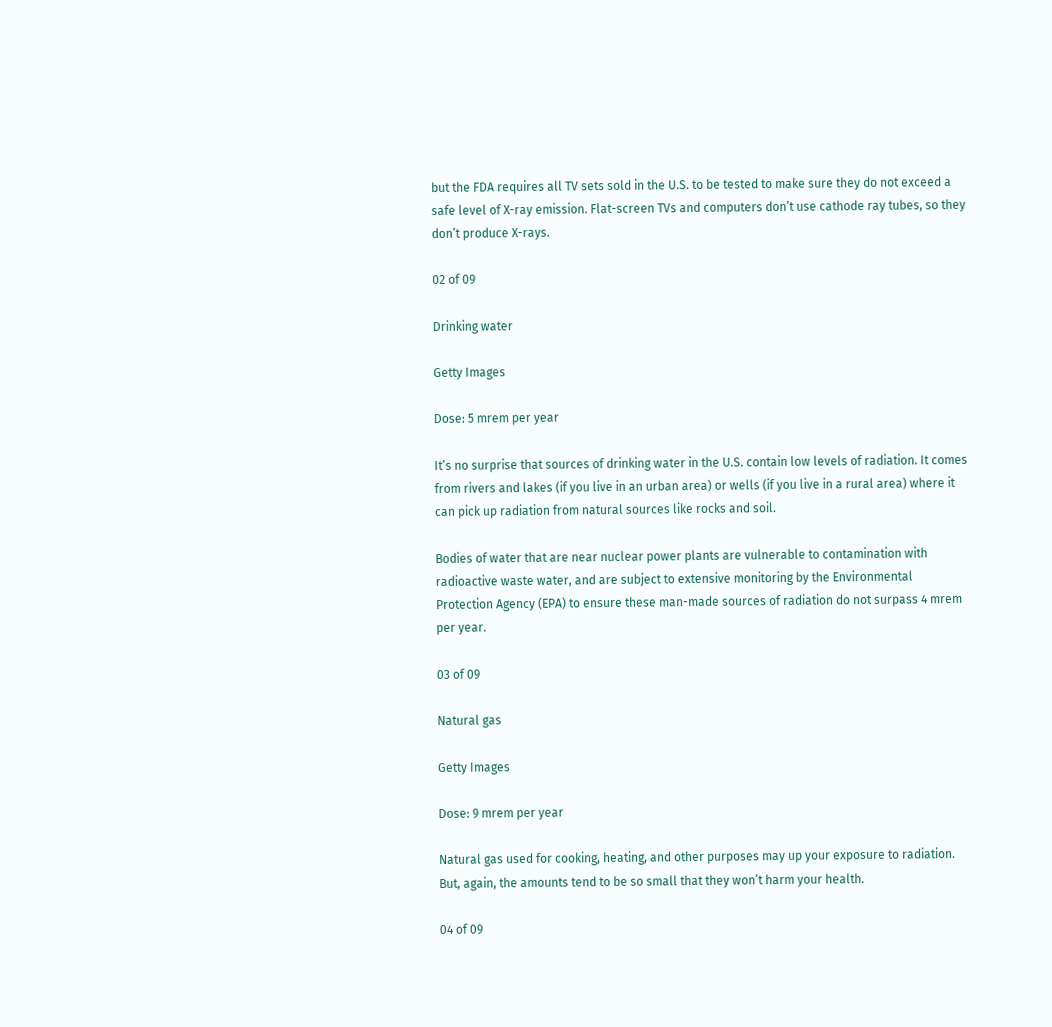but the FDA requires all TV sets sold in the U.S. to be tested to make sure they do not exceed a safe level of X-ray emission. Flat-screen TVs and computers don’t use cathode ray tubes, so they don’t produce X-rays.

02 of 09

Drinking water

Getty Images

Dose: 5 mrem per year

It’s no surprise that sources of drinking water in the U.S. contain low levels of radiation. It comes from rivers and lakes (if you live in an urban area) or wells (if you live in a rural area) where it can pick up radiation from natural sources like rocks and soil.

Bodies of water that are near nuclear power plants are vulnerable to contamination with radioactive waste water, and are subject to extensive monitoring by the Environmental Protection Agency (EPA) to ensure these man-made sources of radiation do not surpass 4 mrem per year.

03 of 09

Natural gas

Getty Images

Dose: 9 mrem per year

Natural gas used for cooking, heating, and other purposes may up your exposure to radiation. But, again, the amounts tend to be so small that they won’t harm your health.

04 of 09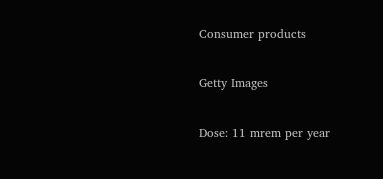Consumer products

Getty Images

Dose: 11 mrem per year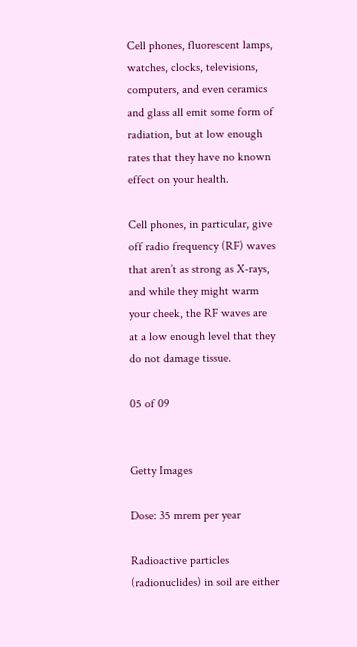Cell phones, fluorescent lamps, watches, clocks, televisions, computers, and even ceramics and glass all emit some form of radiation, but at low enough rates that they have no known effect on your health.

Cell phones, in particular, give off radio frequency (RF) waves that aren’t as strong as X-rays, and while they might warm your cheek, the RF waves are at a low enough level that they do not damage tissue.

05 of 09


Getty Images

Dose: 35 mrem per year

Radioactive particles (radionuclides) in soil are either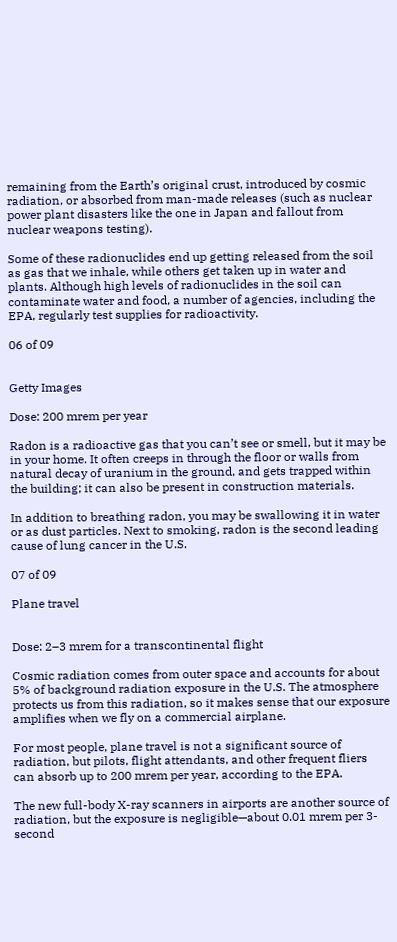remaining from the Earth’s original crust, introduced by cosmic radiation, or absorbed from man-made releases (such as nuclear power plant disasters like the one in Japan and fallout from nuclear weapons testing).

Some of these radionuclides end up getting released from the soil as gas that we inhale, while others get taken up in water and plants. Although high levels of radionuclides in the soil can contaminate water and food, a number of agencies, including the EPA, regularly test supplies for radioactivity.

06 of 09


Getty Images

Dose: 200 mrem per year

Radon is a radioactive gas that you can’t see or smell, but it may be in your home. It often creeps in through the floor or walls from natural decay of uranium in the ground, and gets trapped within the building; it can also be present in construction materials.

In addition to breathing radon, you may be swallowing it in water or as dust particles. Next to smoking, radon is the second leading cause of lung cancer in the U.S.

07 of 09

Plane travel


Dose: 2–3 mrem for a transcontinental flight

Cosmic radiation comes from outer space and accounts for about 5% of background radiation exposure in the U.S. The atmosphere protects us from this radiation, so it makes sense that our exposure amplifies when we fly on a commercial airplane.

For most people, plane travel is not a significant source of radiation, but pilots, flight attendants, and other frequent fliers can absorb up to 200 mrem per year, according to the EPA.

The new full-body X-ray scanners in airports are another source of radiation, but the exposure is negligible—about 0.01 mrem per 3-second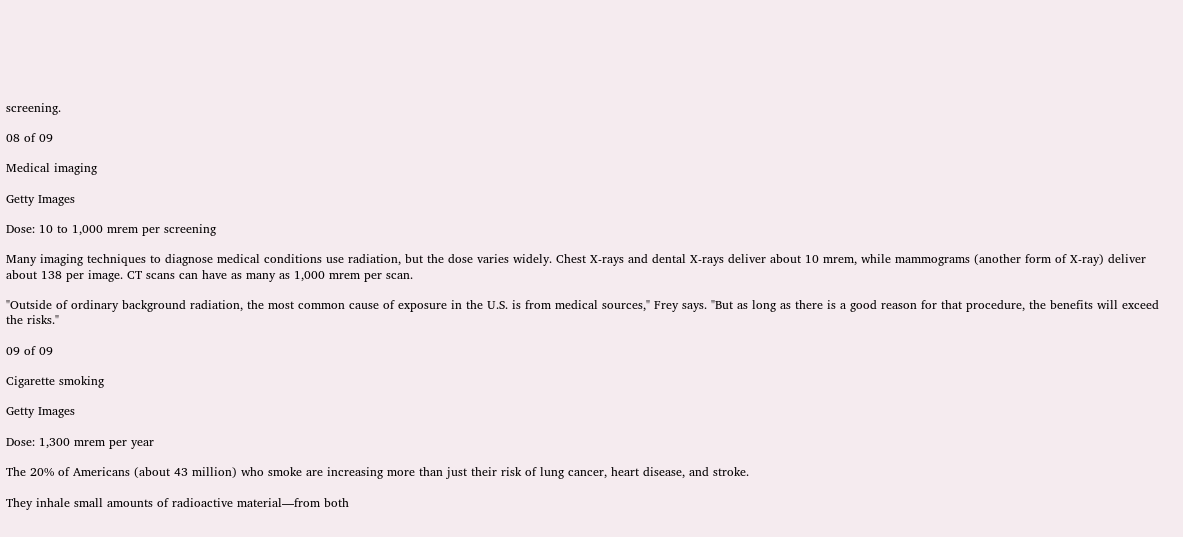screening.

08 of 09

Medical imaging

Getty Images

Dose: 10 to 1,000 mrem per screening

Many imaging techniques to diagnose medical conditions use radiation, but the dose varies widely. Chest X-rays and dental X-rays deliver about 10 mrem, while mammograms (another form of X-ray) deliver about 138 per image. CT scans can have as many as 1,000 mrem per scan.

"Outside of ordinary background radiation, the most common cause of exposure in the U.S. is from medical sources," Frey says. "But as long as there is a good reason for that procedure, the benefits will exceed the risks."

09 of 09

Cigarette smoking

Getty Images

Dose: 1,300 mrem per year

The 20% of Americans (about 43 million) who smoke are increasing more than just their risk of lung cancer, heart disease, and stroke.

They inhale small amounts of radioactive material—from both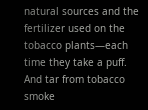natural sources and the fertilizer used on the tobacco plants—each time they take a puff. And tar from tobacco smoke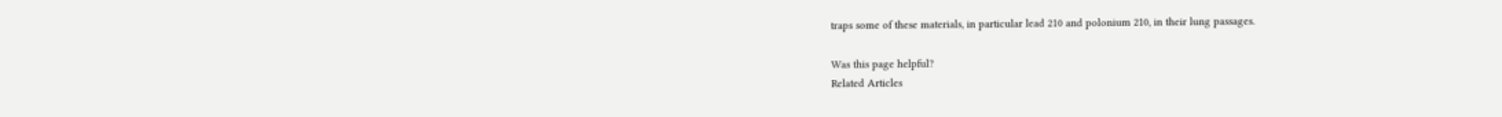traps some of these materials, in particular lead 210 and polonium 210, in their lung passages.

Was this page helpful?
Related Articles